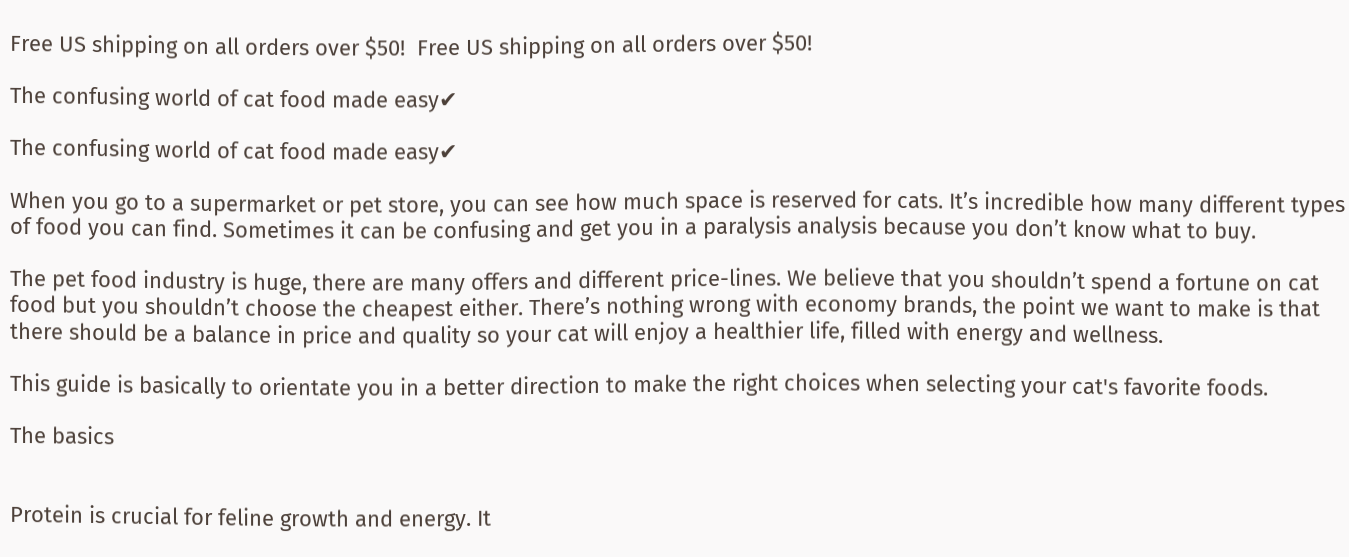Free US shipping on all orders over $50!  Free US shipping on all orders over $50!

The confusing world of cat food made easy✔

The confusing world of cat food made easy✔

When you go to a supermarket or pet store, you can see how much space is reserved for cats. It’s incredible how many different types of food you can find. Sometimes it can be confusing and get you in a paralysis analysis because you don’t know what to buy.

The pet food industry is huge, there are many offers and different price-lines. We believe that you shouldn’t spend a fortune on cat food but you shouldn’t choose the cheapest either. There’s nothing wrong with economy brands, the point we want to make is that there should be a balance in price and quality so your cat will enjoy a healthier life, filled with energy and wellness.

This guide is basically to orientate you in a better direction to make the right choices when selecting your cat's favorite foods.

The basics


Protein is crucial for feline growth and energy. It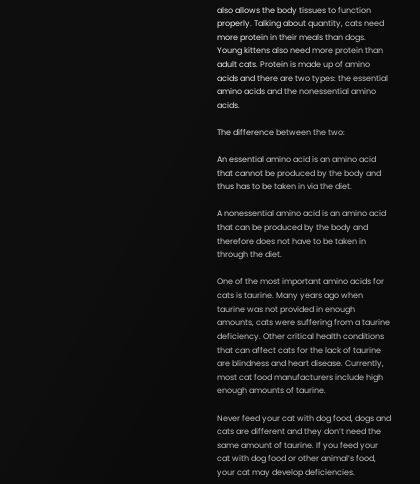also allows the body tissues to function properly. Talking about quantity, cats need more protein in their meals than dogs. Young kittens also need more protein than adult cats. Protein is made up of amino acids and there are two types: the essential amino acids and the nonessential amino acids.

The difference between the two:

An essential amino acid is an amino acid that cannot be produced by the body and thus has to be taken in via the diet.

A nonessential amino acid is an amino acid that can be produced by the body and therefore does not have to be taken in through the diet.

One of the most important amino acids for cats is taurine. Many years ago when taurine was not provided in enough amounts, cats were suffering from a taurine deficiency. Other critical health conditions that can affect cats for the lack of taurine are blindness and heart disease. Currently, most cat food manufacturers include high enough amounts of taurine.

Never feed your cat with dog food, dogs and cats are different and they don’t need the same amount of taurine. If you feed your cat with dog food or other animal’s food, your cat may develop deficiencies.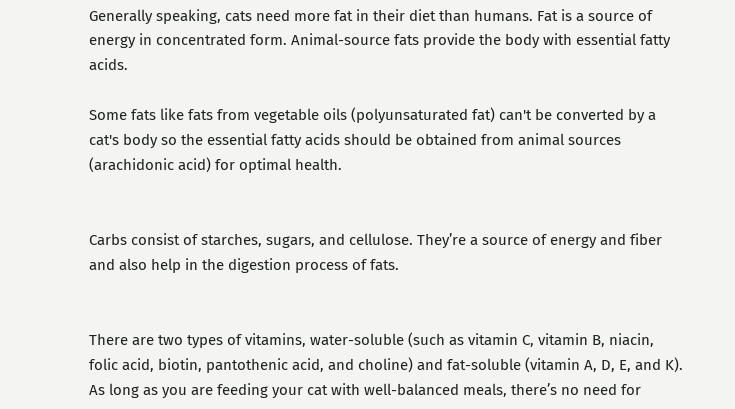Generally speaking, cats need more fat in their diet than humans. Fat is a source of energy in concentrated form. Animal-source fats provide the body with essential fatty acids.

Some fats like fats from vegetable oils (polyunsaturated fat) can't be converted by a cat's body so the essential fatty acids should be obtained from animal sources (arachidonic acid) for optimal health.


Carbs consist of starches, sugars, and cellulose. They’re a source of energy and fiber and also help in the digestion process of fats.


There are two types of vitamins, water-soluble (such as vitamin C, vitamin B, niacin, folic acid, biotin, pantothenic acid, and choline) and fat-soluble (vitamin A, D, E, and K). As long as you are feeding your cat with well-balanced meals, there’s no need for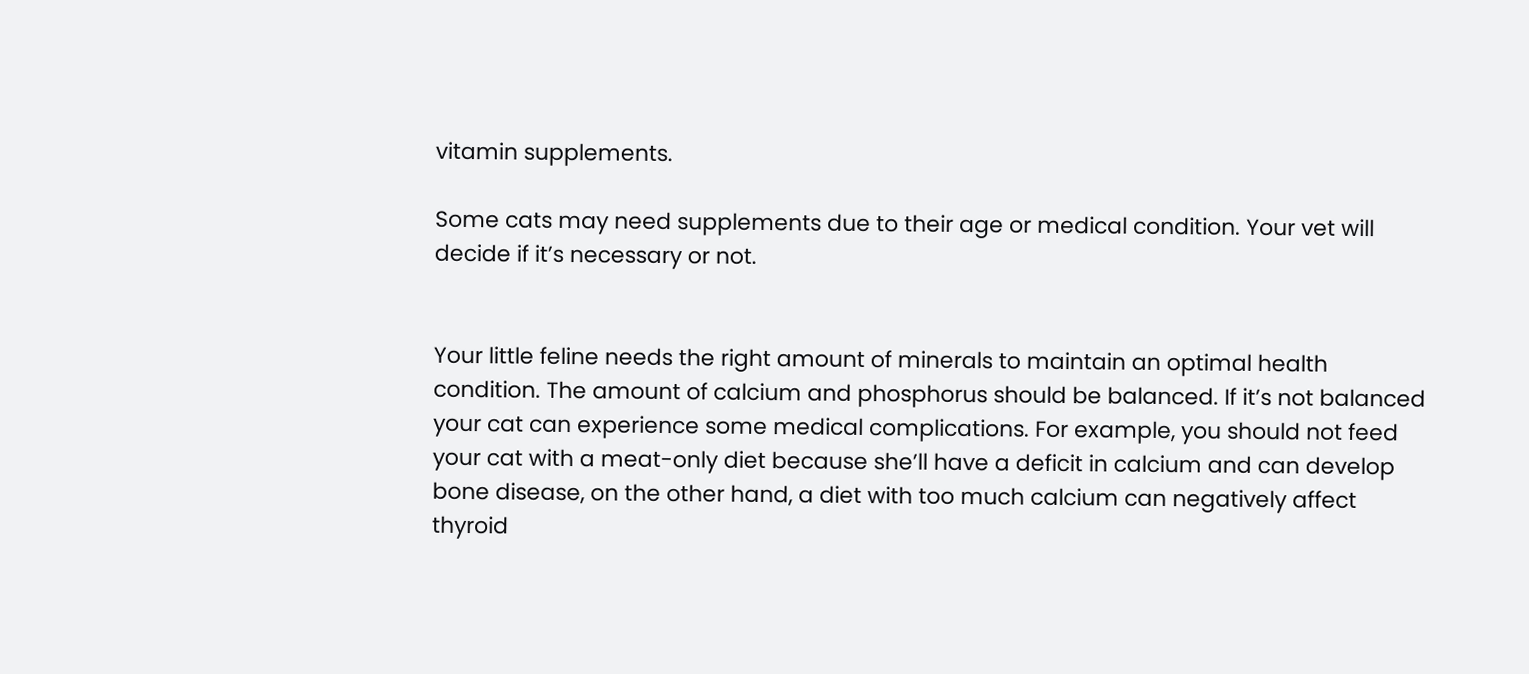vitamin supplements.

Some cats may need supplements due to their age or medical condition. Your vet will decide if it’s necessary or not.


Your little feline needs the right amount of minerals to maintain an optimal health condition. The amount of calcium and phosphorus should be balanced. If it’s not balanced your cat can experience some medical complications. For example, you should not feed your cat with a meat-only diet because she’ll have a deficit in calcium and can develop bone disease, on the other hand, a diet with too much calcium can negatively affect thyroid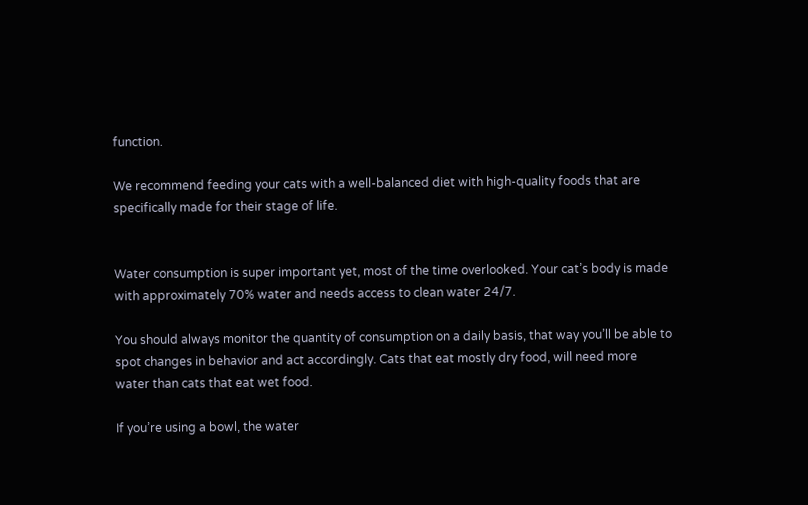function.

We recommend feeding your cats with a well-balanced diet with high-quality foods that are specifically made for their stage of life.


Water consumption is super important yet, most of the time overlooked. Your cat’s body is made with approximately 70% water and needs access to clean water 24/7.

You should always monitor the quantity of consumption on a daily basis, that way you’ll be able to spot changes in behavior and act accordingly. Cats that eat mostly dry food, will need more water than cats that eat wet food.

If you’re using a bowl, the water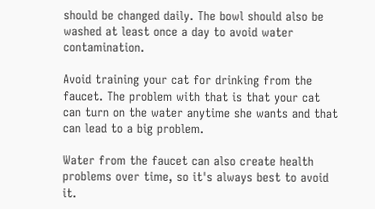should be changed daily. The bowl should also be washed at least once a day to avoid water contamination.

Avoid training your cat for drinking from the faucet. The problem with that is that your cat can turn on the water anytime she wants and that can lead to a big problem.

Water from the faucet can also create health problems over time, so it's always best to avoid it.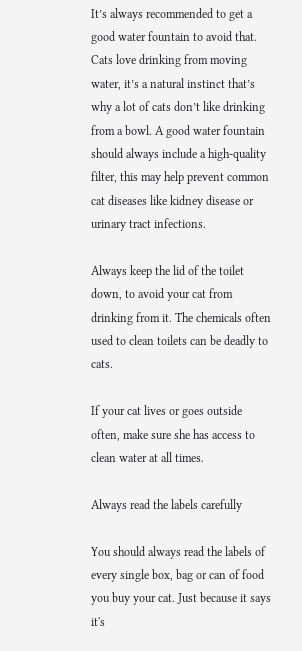It’s always recommended to get a good water fountain to avoid that. Cats love drinking from moving water, it’s a natural instinct that’s why a lot of cats don’t like drinking from a bowl. A good water fountain should always include a high-quality filter, this may help prevent common cat diseases like kidney disease or urinary tract infections.

Always keep the lid of the toilet down, to avoid your cat from drinking from it. The chemicals often used to clean toilets can be deadly to cats.

If your cat lives or goes outside often, make sure she has access to clean water at all times.

Always read the labels carefully

You should always read the labels of every single box, bag or can of food you buy your cat. Just because it says it's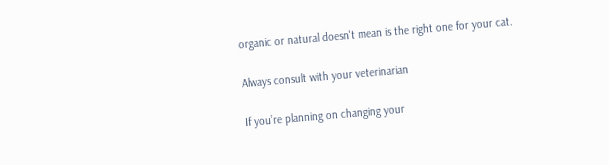organic or natural doesn't mean is the right one for your cat.

Always consult with your veterinarian

If you’re planning on changing your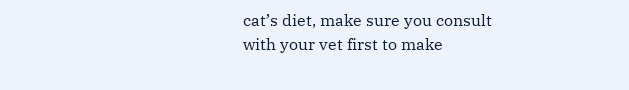cat’s diet, make sure you consult with your vet first to make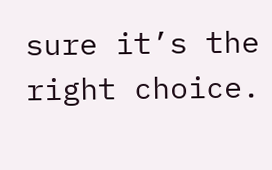sure it’s the right choice.